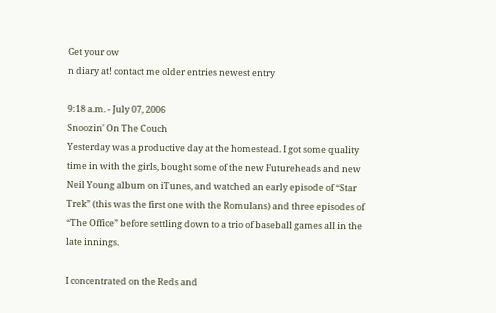Get your ow
n diary at! contact me older entries newest entry

9:18 a.m. - July 07, 2006
Snoozin' On The Couch
Yesterday was a productive day at the homestead. I got some quality time in with the girls, bought some of the new Futureheads and new Neil Young album on iTunes, and watched an early episode of “Star Trek” (this was the first one with the Romulans) and three episodes of “The Office” before settling down to a trio of baseball games all in the late innings.

I concentrated on the Reds and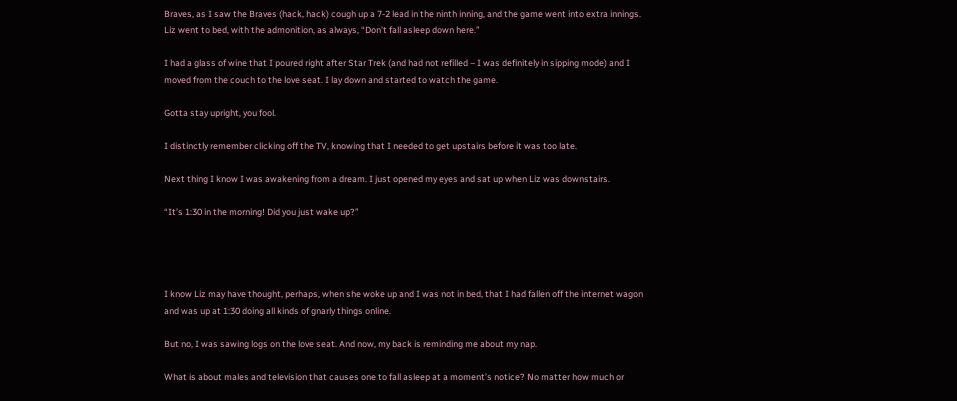Braves, as I saw the Braves (hack, hack) cough up a 7-2 lead in the ninth inning, and the game went into extra innings. Liz went to bed, with the admonition, as always, “Don’t fall asleep down here.”

I had a glass of wine that I poured right after Star Trek (and had not refilled – I was definitely in sipping mode) and I moved from the couch to the love seat. I lay down and started to watch the game.

Gotta stay upright, you fool.

I distinctly remember clicking off the TV, knowing that I needed to get upstairs before it was too late.

Next thing I know I was awakening from a dream. I just opened my eyes and sat up when Liz was downstairs.

“It’s 1:30 in the morning! Did you just wake up?”




I know Liz may have thought, perhaps, when she woke up and I was not in bed, that I had fallen off the internet wagon and was up at 1:30 doing all kinds of gnarly things online.

But no, I was sawing logs on the love seat. And now, my back is reminding me about my nap.

What is about males and television that causes one to fall asleep at a moment’s notice? No matter how much or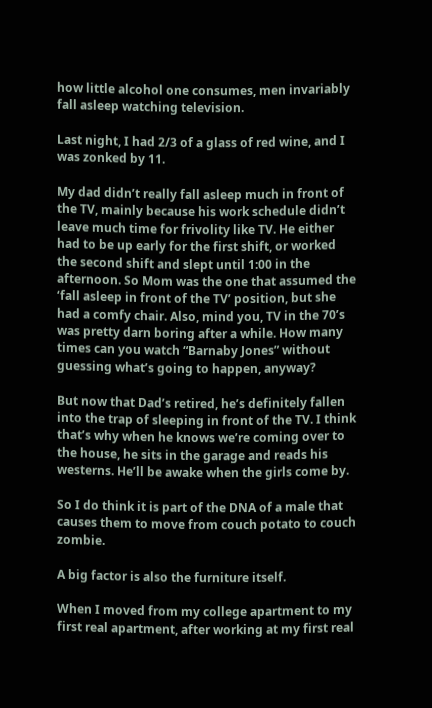how little alcohol one consumes, men invariably fall asleep watching television.

Last night, I had 2/3 of a glass of red wine, and I was zonked by 11.

My dad didn’t really fall asleep much in front of the TV, mainly because his work schedule didn’t leave much time for frivolity like TV. He either had to be up early for the first shift, or worked the second shift and slept until 1:00 in the afternoon. So Mom was the one that assumed the ‘fall asleep in front of the TV’ position, but she had a comfy chair. Also, mind you, TV in the 70’s was pretty darn boring after a while. How many times can you watch “Barnaby Jones” without guessing what’s going to happen, anyway?

But now that Dad’s retired, he’s definitely fallen into the trap of sleeping in front of the TV. I think that’s why when he knows we’re coming over to the house, he sits in the garage and reads his westerns. He’ll be awake when the girls come by.

So I do think it is part of the DNA of a male that causes them to move from couch potato to couch zombie.

A big factor is also the furniture itself.

When I moved from my college apartment to my first real apartment, after working at my first real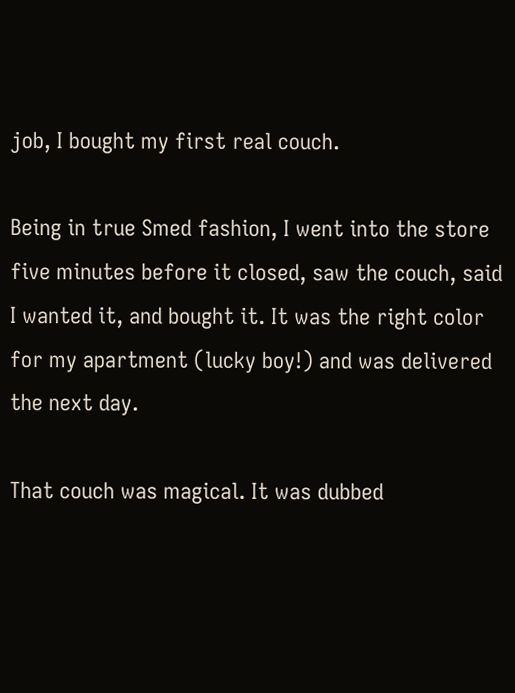job, I bought my first real couch.

Being in true Smed fashion, I went into the store five minutes before it closed, saw the couch, said I wanted it, and bought it. It was the right color for my apartment (lucky boy!) and was delivered the next day.

That couch was magical. It was dubbed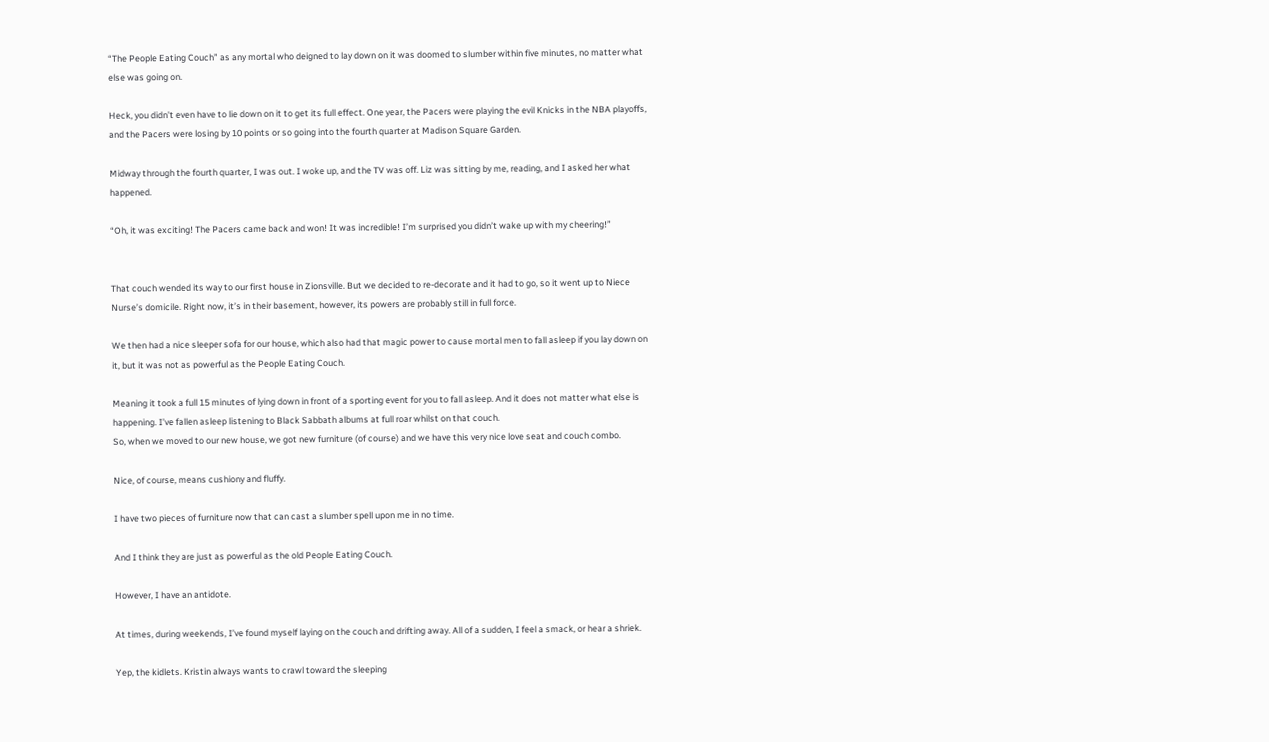“The People Eating Couch” as any mortal who deigned to lay down on it was doomed to slumber within five minutes, no matter what else was going on.

Heck, you didn’t even have to lie down on it to get its full effect. One year, the Pacers were playing the evil Knicks in the NBA playoffs, and the Pacers were losing by 10 points or so going into the fourth quarter at Madison Square Garden.

Midway through the fourth quarter, I was out. I woke up, and the TV was off. Liz was sitting by me, reading, and I asked her what happened.

“Oh, it was exciting! The Pacers came back and won! It was incredible! I’m surprised you didn’t wake up with my cheering!”


That couch wended its way to our first house in Zionsville. But we decided to re-decorate and it had to go, so it went up to Niece Nurse’s domicile. Right now, it’s in their basement, however, its powers are probably still in full force.

We then had a nice sleeper sofa for our house, which also had that magic power to cause mortal men to fall asleep if you lay down on it, but it was not as powerful as the People Eating Couch.

Meaning it took a full 15 minutes of lying down in front of a sporting event for you to fall asleep. And it does not matter what else is happening. I’ve fallen asleep listening to Black Sabbath albums at full roar whilst on that couch.
So, when we moved to our new house, we got new furniture (of course) and we have this very nice love seat and couch combo.

Nice, of course, means cushiony and fluffy.

I have two pieces of furniture now that can cast a slumber spell upon me in no time.

And I think they are just as powerful as the old People Eating Couch.

However, I have an antidote.

At times, during weekends, I’ve found myself laying on the couch and drifting away. All of a sudden, I feel a smack, or hear a shriek.

Yep, the kidlets. Kristin always wants to crawl toward the sleeping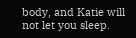body, and Katie will not let you sleep.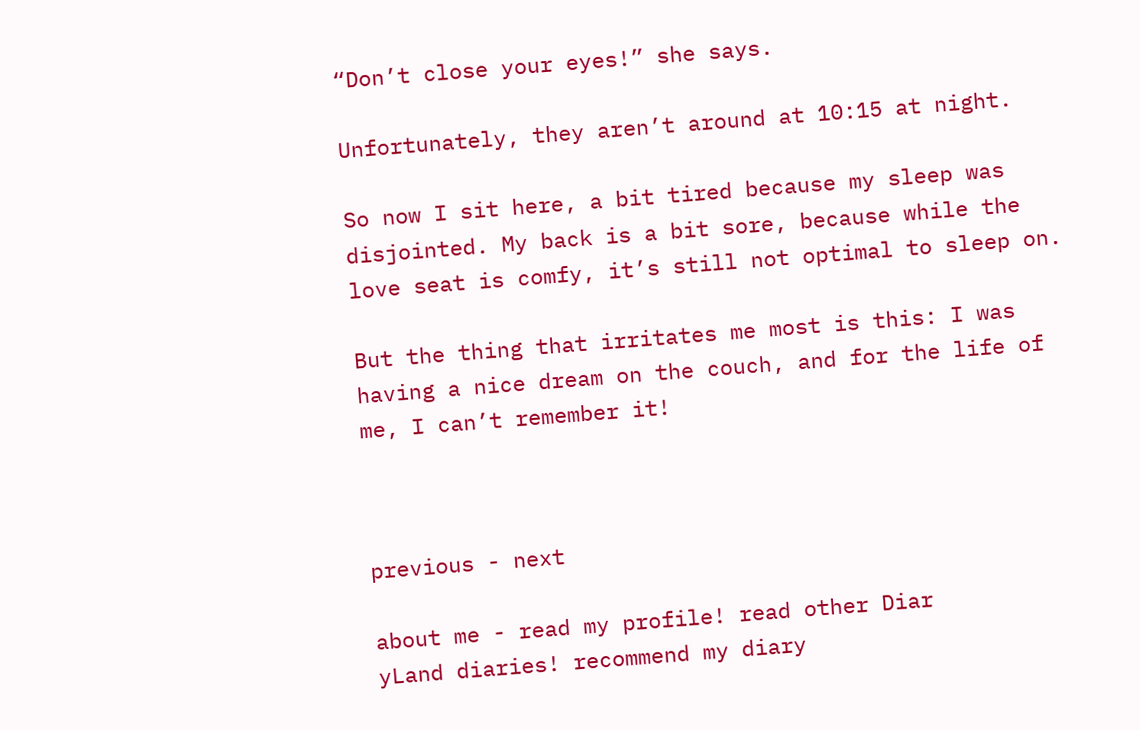“Don’t close your eyes!” she says.

Unfortunately, they aren’t around at 10:15 at night.

So now I sit here, a bit tired because my sleep was disjointed. My back is a bit sore, because while the love seat is comfy, it’s still not optimal to sleep on.

But the thing that irritates me most is this: I was having a nice dream on the couch, and for the life of me, I can’t remember it!



previous - next

about me - read my profile! read other Diar
yLand diaries! recommend my diary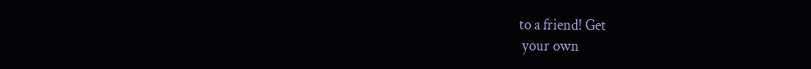to a friend! Get
 your own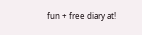fun + free diary at!